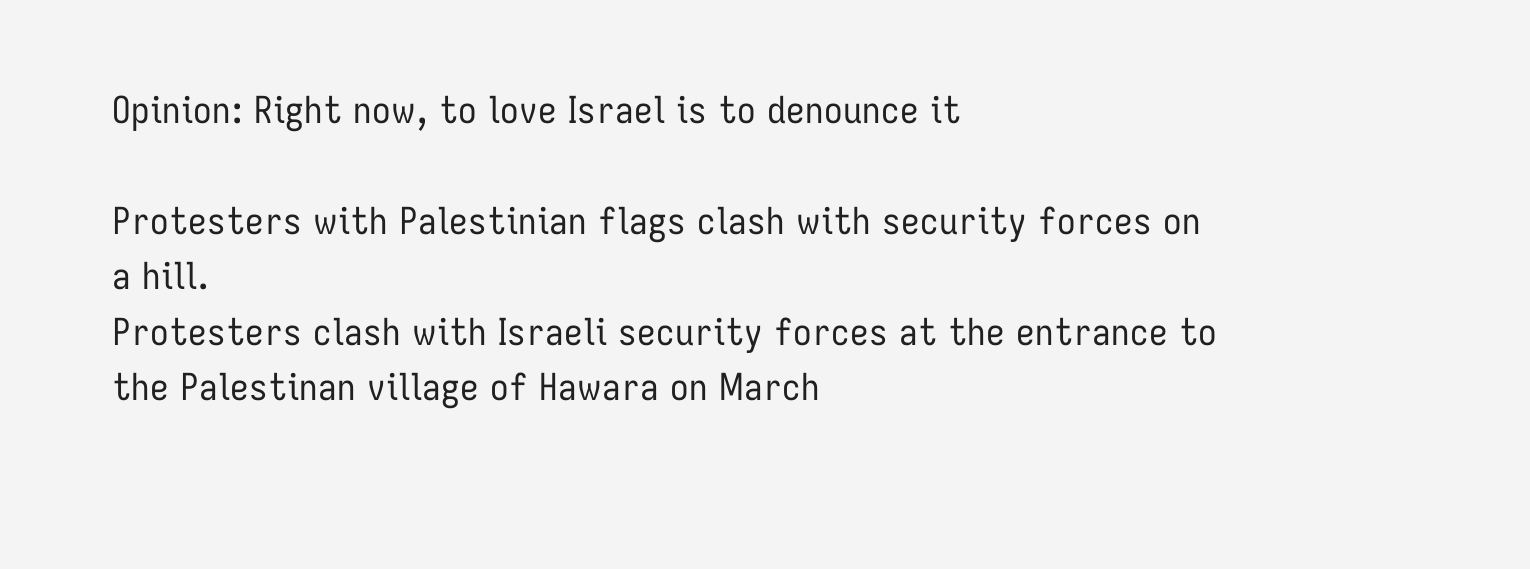Opinion: Right now, to love Israel is to denounce it

Protesters with Palestinian flags clash with security forces on a hill.
Protesters clash with Israeli security forces at the entrance to the Palestinan village of Hawara on March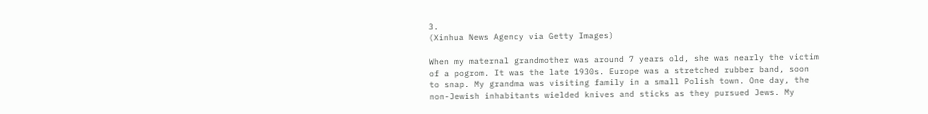3.
(Xinhua News Agency via Getty Images)

When my maternal grandmother was around 7 years old, she was nearly the victim of a pogrom. It was the late 1930s. Europe was a stretched rubber band, soon to snap. My grandma was visiting family in a small Polish town. One day, the non-Jewish inhabitants wielded knives and sticks as they pursued Jews. My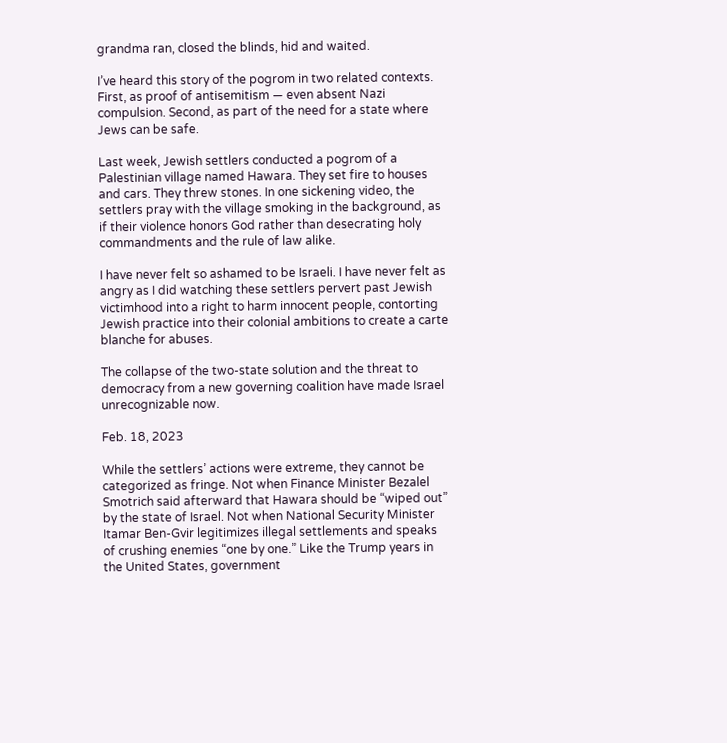grandma ran, closed the blinds, hid and waited.

I’ve heard this story of the pogrom in two related contexts. First, as proof of antisemitism — even absent Nazi compulsion. Second, as part of the need for a state where Jews can be safe.

Last week, Jewish settlers conducted a pogrom of a Palestinian village named Hawara. They set fire to houses and cars. They threw stones. In one sickening video, the settlers pray with the village smoking in the background, as if their violence honors God rather than desecrating holy commandments and the rule of law alike.

I have never felt so ashamed to be Israeli. I have never felt as angry as I did watching these settlers pervert past Jewish victimhood into a right to harm innocent people, contorting Jewish practice into their colonial ambitions to create a carte blanche for abuses.

The collapse of the two-state solution and the threat to democracy from a new governing coalition have made Israel unrecognizable now.

Feb. 18, 2023

While the settlers’ actions were extreme, they cannot be categorized as fringe. Not when Finance Minister Bezalel Smotrich said afterward that Hawara should be “wiped out” by the state of Israel. Not when National Security Minister Itamar Ben-Gvir legitimizes illegal settlements and speaks of crushing enemies “one by one.” Like the Trump years in the United States, government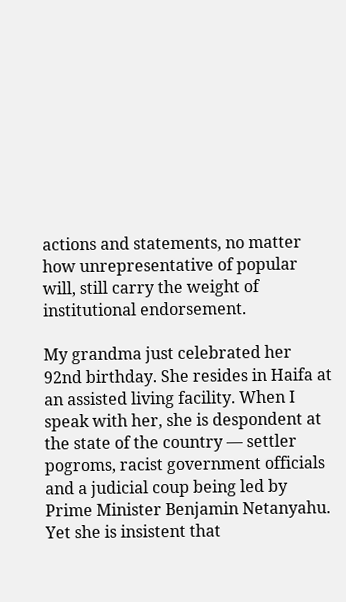actions and statements, no matter how unrepresentative of popular will, still carry the weight of institutional endorsement.

My grandma just celebrated her 92nd birthday. She resides in Haifa at an assisted living facility. When I speak with her, she is despondent at the state of the country — settler pogroms, racist government officials and a judicial coup being led by Prime Minister Benjamin Netanyahu. Yet she is insistent that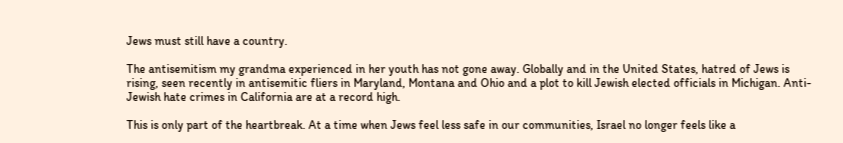Jews must still have a country.

The antisemitism my grandma experienced in her youth has not gone away. Globally and in the United States, hatred of Jews is rising, seen recently in antisemitic fliers in Maryland, Montana and Ohio and a plot to kill Jewish elected officials in Michigan. Anti-Jewish hate crimes in California are at a record high.

This is only part of the heartbreak. At a time when Jews feel less safe in our communities, Israel no longer feels like a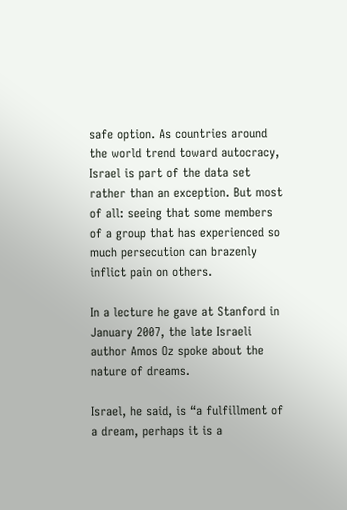safe option. As countries around the world trend toward autocracy, Israel is part of the data set rather than an exception. But most of all: seeing that some members of a group that has experienced so much persecution can brazenly inflict pain on others.

In a lecture he gave at Stanford in January 2007, the late Israeli author Amos Oz spoke about the nature of dreams.

Israel, he said, is “a fulfillment of a dream, perhaps it is a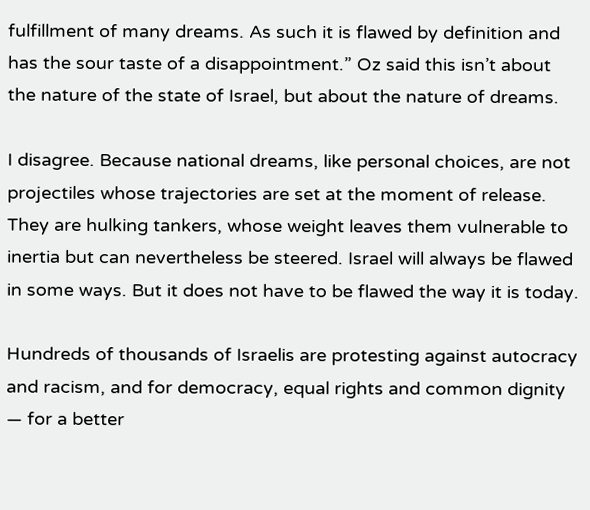fulfillment of many dreams. As such it is flawed by definition and has the sour taste of a disappointment.” Oz said this isn’t about the nature of the state of Israel, but about the nature of dreams.

I disagree. Because national dreams, like personal choices, are not projectiles whose trajectories are set at the moment of release. They are hulking tankers, whose weight leaves them vulnerable to inertia but can nevertheless be steered. Israel will always be flawed in some ways. But it does not have to be flawed the way it is today.

Hundreds of thousands of Israelis are protesting against autocracy and racism, and for democracy, equal rights and common dignity — for a better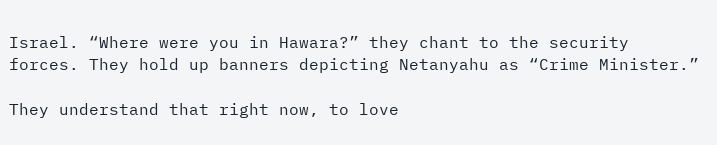Israel. “Where were you in Hawara?” they chant to the security forces. They hold up banners depicting Netanyahu as “Crime Minister.”

They understand that right now, to love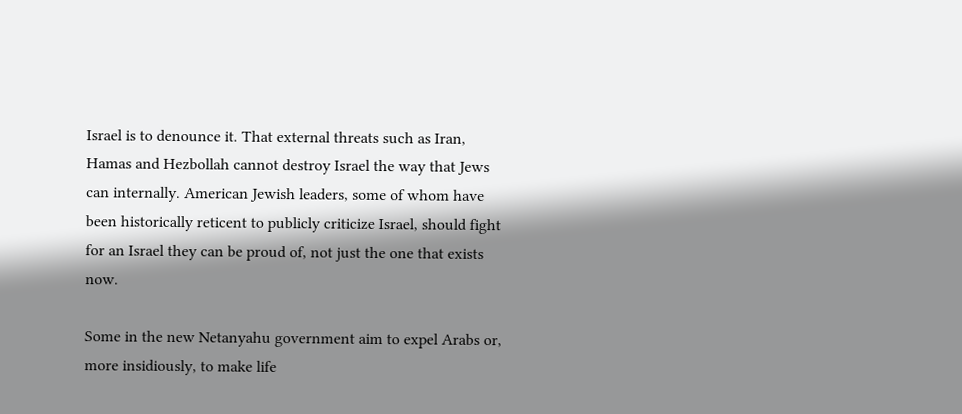Israel is to denounce it. That external threats such as Iran, Hamas and Hezbollah cannot destroy Israel the way that Jews can internally. American Jewish leaders, some of whom have been historically reticent to publicly criticize Israel, should fight for an Israel they can be proud of, not just the one that exists now.

Some in the new Netanyahu government aim to expel Arabs or, more insidiously, to make life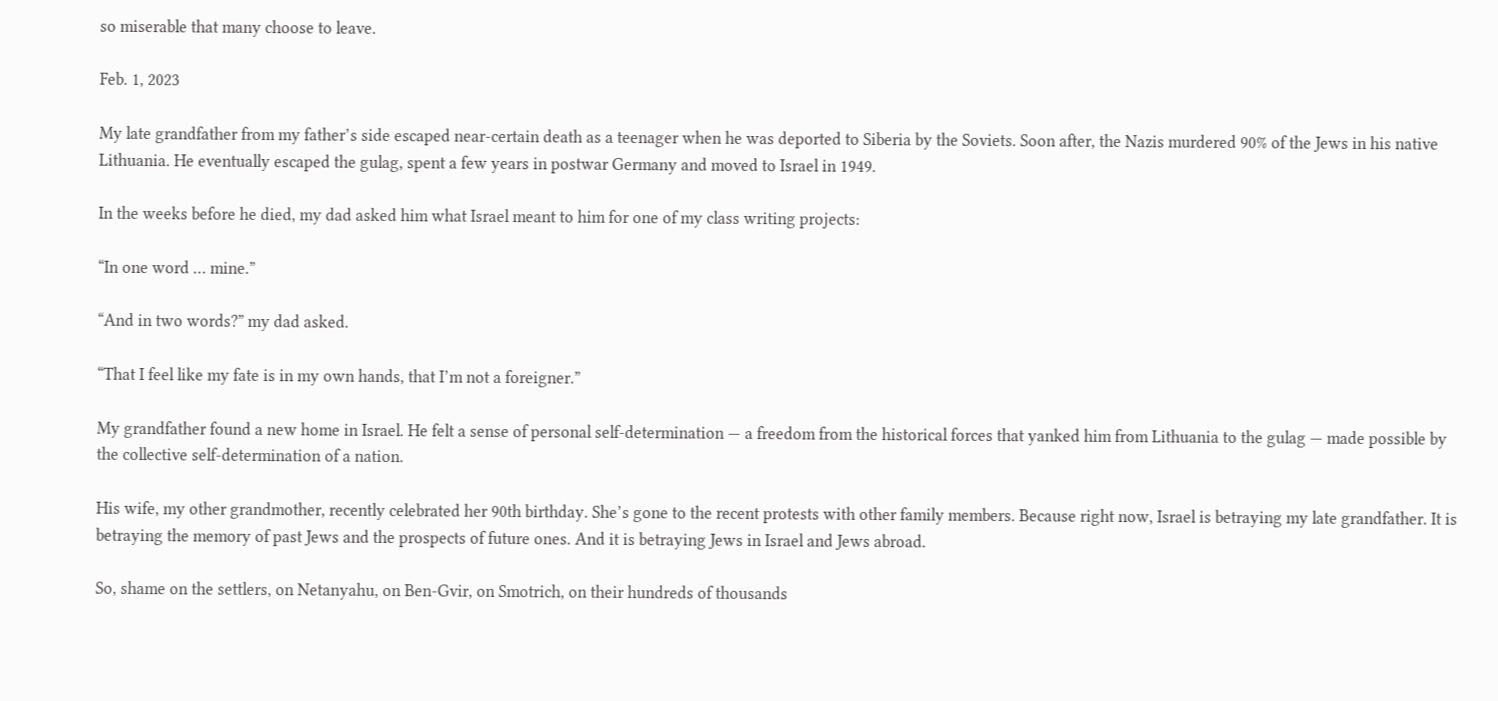so miserable that many choose to leave.

Feb. 1, 2023

My late grandfather from my father’s side escaped near-certain death as a teenager when he was deported to Siberia by the Soviets. Soon after, the Nazis murdered 90% of the Jews in his native Lithuania. He eventually escaped the gulag, spent a few years in postwar Germany and moved to Israel in 1949.

In the weeks before he died, my dad asked him what Israel meant to him for one of my class writing projects:

“In one word … mine.”

“And in two words?” my dad asked.

“That I feel like my fate is in my own hands, that I’m not a foreigner.”

My grandfather found a new home in Israel. He felt a sense of personal self-determination — a freedom from the historical forces that yanked him from Lithuania to the gulag — made possible by the collective self-determination of a nation.

His wife, my other grandmother, recently celebrated her 90th birthday. She’s gone to the recent protests with other family members. Because right now, Israel is betraying my late grandfather. It is betraying the memory of past Jews and the prospects of future ones. And it is betraying Jews in Israel and Jews abroad.

So, shame on the settlers, on Netanyahu, on Ben-Gvir, on Smotrich, on their hundreds of thousands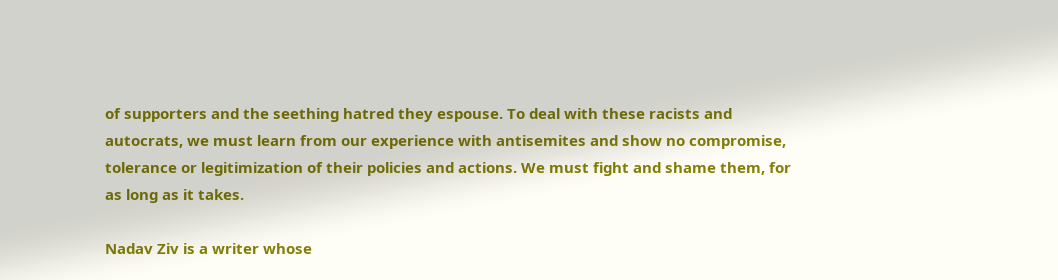of supporters and the seething hatred they espouse. To deal with these racists and autocrats, we must learn from our experience with antisemites and show no compromise, tolerance or legitimization of their policies and actions. We must fight and shame them, for as long as it takes.

Nadav Ziv is a writer whose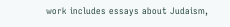work includes essays about Judaism,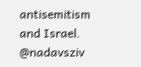antisemitism and Israel. @nadavsziv